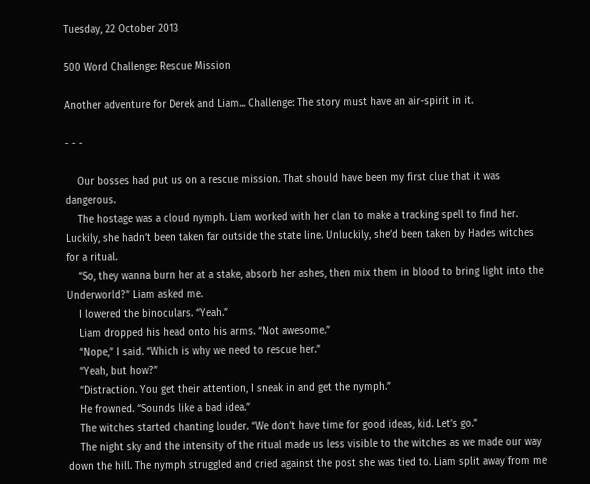Tuesday, 22 October 2013

500 Word Challenge: Rescue Mission

Another adventure for Derek and Liam... Challenge: The story must have an air-spirit in it.

- - -

    Our bosses had put us on a rescue mission. That should have been my first clue that it was dangerous.
    The hostage was a cloud nymph. Liam worked with her clan to make a tracking spell to find her. Luckily, she hadn’t been taken far outside the state line. Unluckily, she’d been taken by Hades witches for a ritual.
    “So, they wanna burn her at a stake, absorb her ashes, then mix them in blood to bring light into the Underworld?” Liam asked me.
    I lowered the binoculars. “Yeah.”
    Liam dropped his head onto his arms. “Not awesome.”
    “Nope,” I said. “Which is why we need to rescue her.”
    “Yeah, but how?”
    “Distraction. You get their attention, I sneak in and get the nymph.”
    He frowned. “Sounds like a bad idea.”
    The witches started chanting louder. “We don’t have time for good ideas, kid. Let’s go.”
    The night sky and the intensity of the ritual made us less visible to the witches as we made our way down the hill. The nymph struggled and cried against the post she was tied to. Liam split away from me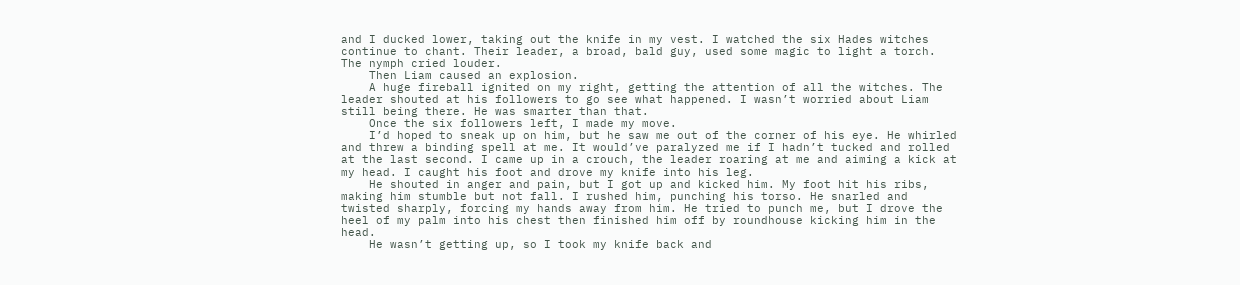and I ducked lower, taking out the knife in my vest. I watched the six Hades witches continue to chant. Their leader, a broad, bald guy, used some magic to light a torch. The nymph cried louder.
    Then Liam caused an explosion.
    A huge fireball ignited on my right, getting the attention of all the witches. The leader shouted at his followers to go see what happened. I wasn’t worried about Liam still being there. He was smarter than that.
    Once the six followers left, I made my move.
    I’d hoped to sneak up on him, but he saw me out of the corner of his eye. He whirled and threw a binding spell at me. It would’ve paralyzed me if I hadn’t tucked and rolled at the last second. I came up in a crouch, the leader roaring at me and aiming a kick at my head. I caught his foot and drove my knife into his leg.
    He shouted in anger and pain, but I got up and kicked him. My foot hit his ribs, making him stumble but not fall. I rushed him, punching his torso. He snarled and twisted sharply, forcing my hands away from him. He tried to punch me, but I drove the heel of my palm into his chest then finished him off by roundhouse kicking him in the head.
    He wasn’t getting up, so I took my knife back and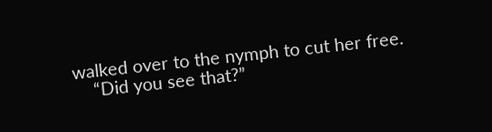walked over to the nymph to cut her free.
    “Did you see that?”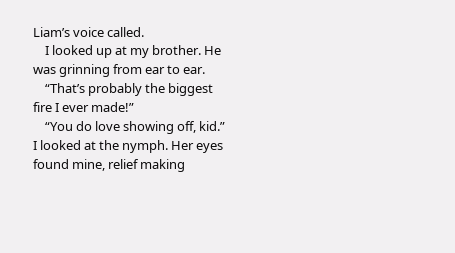Liam’s voice called.
    I looked up at my brother. He was grinning from ear to ear.
    “That’s probably the biggest fire I ever made!”
    “You do love showing off, kid.” I looked at the nymph. Her eyes found mine, relief making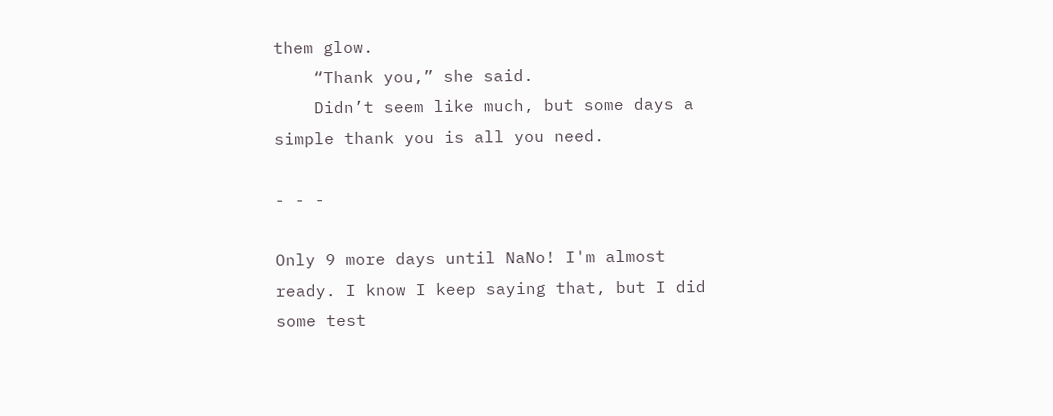them glow.
    “Thank you,” she said.
    Didn’t seem like much, but some days a simple thank you is all you need.

- - -

Only 9 more days until NaNo! I'm almost ready. I know I keep saying that, but I did some test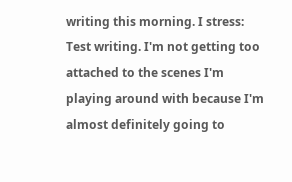writing this morning. I stress: Test writing. I'm not getting too attached to the scenes I'm playing around with because I'm almost definitely going to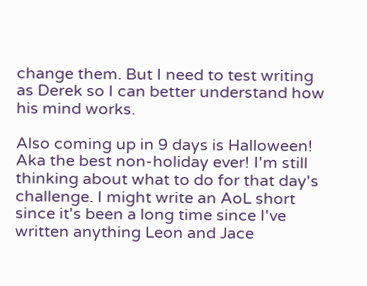change them. But I need to test writing as Derek so I can better understand how his mind works.

Also coming up in 9 days is Halloween! Aka the best non-holiday ever! I'm still thinking about what to do for that day's challenge. I might write an AoL short since it's been a long time since I've written anything Leon and Jace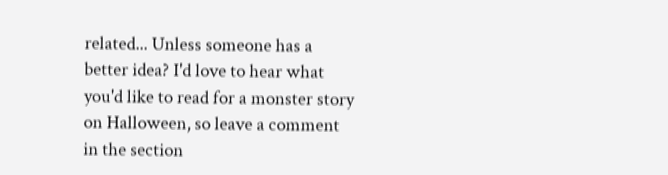related... Unless someone has a better idea? I'd love to hear what you'd like to read for a monster story on Halloween, so leave a comment in the section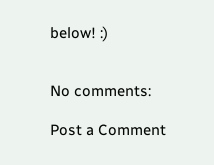below! :)


No comments:

Post a Comment